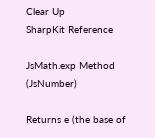Clear Up
SharpKit Reference

JsMath.exp Method (JsNumber)

Returns e (the base of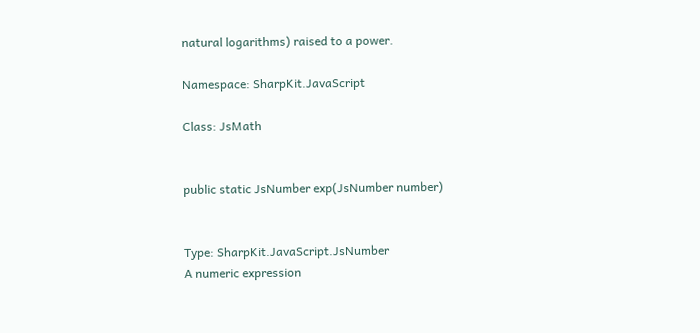natural logarithms) raised to a power.

Namespace: SharpKit.JavaScript

Class: JsMath


public static JsNumber exp(JsNumber number)


Type: SharpKit.JavaScript.JsNumber
A numeric expression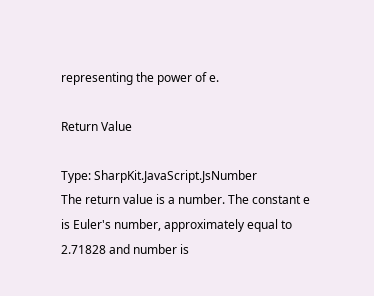representing the power of e.

Return Value

Type: SharpKit.JavaScript.JsNumber
The return value is a number. The constant e is Euler's number, approximately equal to 2.71828 and number is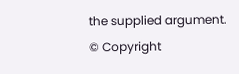the supplied argument.
© Copyright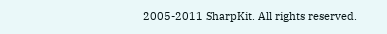2005-2011 SharpKit. All rights reserved.